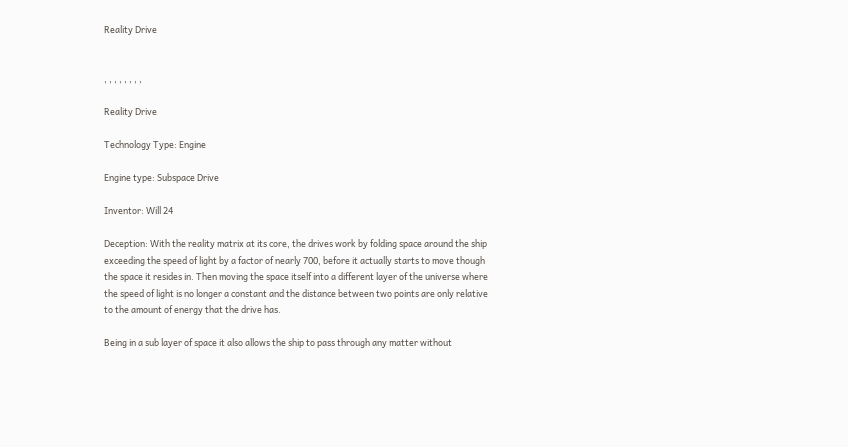Reality Drive


, , , , , , , ,

Reality Drive

Technology Type: Engine

Engine type: Subspace Drive

Inventor: Will 24

Deception: With the reality matrix at its core, the drives work by folding space around the ship exceeding the speed of light by a factor of nearly 700, before it actually starts to move though the space it resides in. Then moving the space itself into a different layer of the universe where the speed of light is no longer a constant and the distance between two points are only relative to the amount of energy that the drive has.

Being in a sub layer of space it also allows the ship to pass through any matter without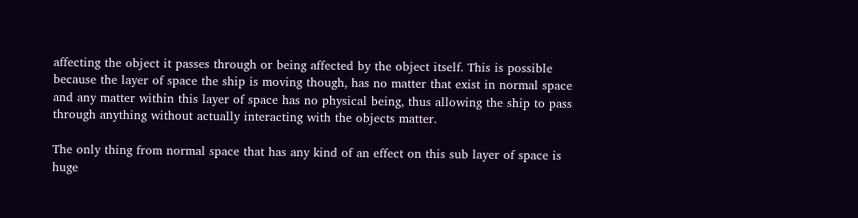affecting the object it passes through or being affected by the object itself. This is possible because the layer of space the ship is moving though, has no matter that exist in normal space and any matter within this layer of space has no physical being, thus allowing the ship to pass through anything without actually interacting with the objects matter.

The only thing from normal space that has any kind of an effect on this sub layer of space is huge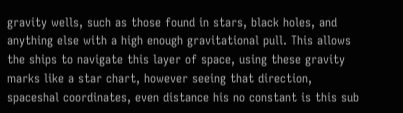gravity wells, such as those found in stars, black holes, and anything else with a high enough gravitational pull. This allows the ships to navigate this layer of space, using these gravity marks like a star chart, however seeing that direction, spaceshal coordinates, even distance his no constant is this sub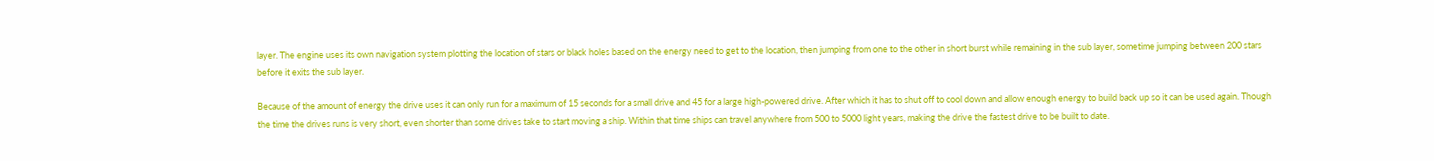layer. The engine uses its own navigation system plotting the location of stars or black holes based on the energy need to get to the location, then jumping from one to the other in short burst while remaining in the sub layer, sometime jumping between 200 stars before it exits the sub layer.

Because of the amount of energy the drive uses it can only run for a maximum of 15 seconds for a small drive and 45 for a large high-powered drive. After which it has to shut off to cool down and allow enough energy to build back up so it can be used again. Though the time the drives runs is very short, even shorter than some drives take to start moving a ship. Within that time ships can travel anywhere from 500 to 5000 light years, making the drive the fastest drive to be built to date.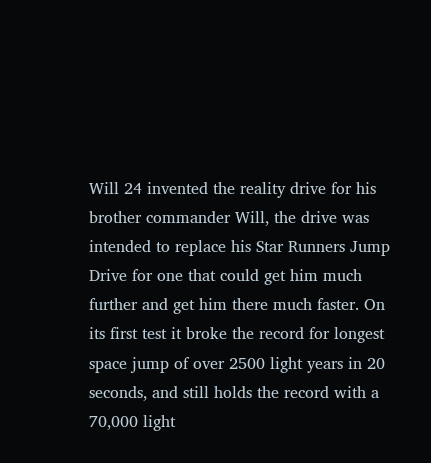Will 24 invented the reality drive for his brother commander Will, the drive was intended to replace his Star Runners Jump Drive for one that could get him much further and get him there much faster. On its first test it broke the record for longest space jump of over 2500 light years in 20 seconds, and still holds the record with a 70,000 light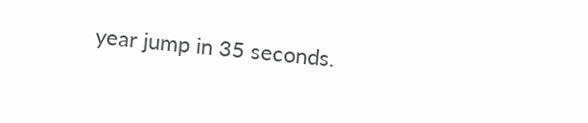year jump in 35 seconds.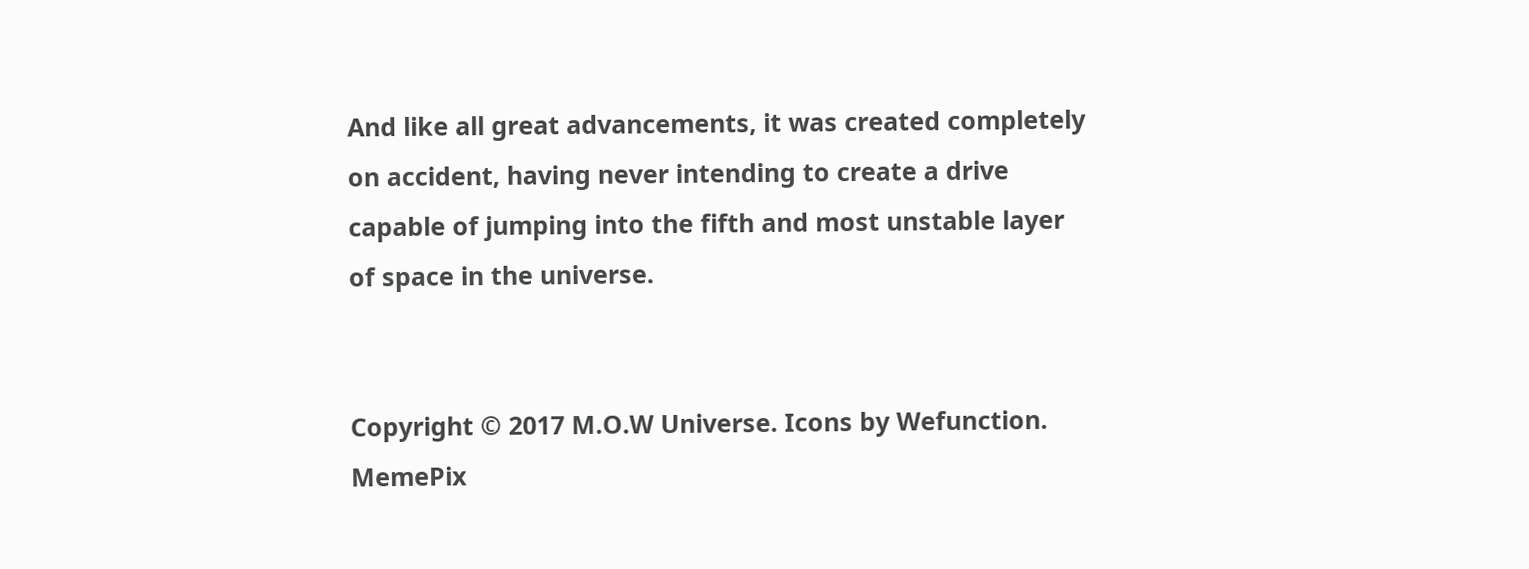And like all great advancements, it was created completely on accident, having never intending to create a drive capable of jumping into the fifth and most unstable layer of space in the universe.


Copyright © 2017 M.O.W Universe. Icons by Wefunction. MemePix